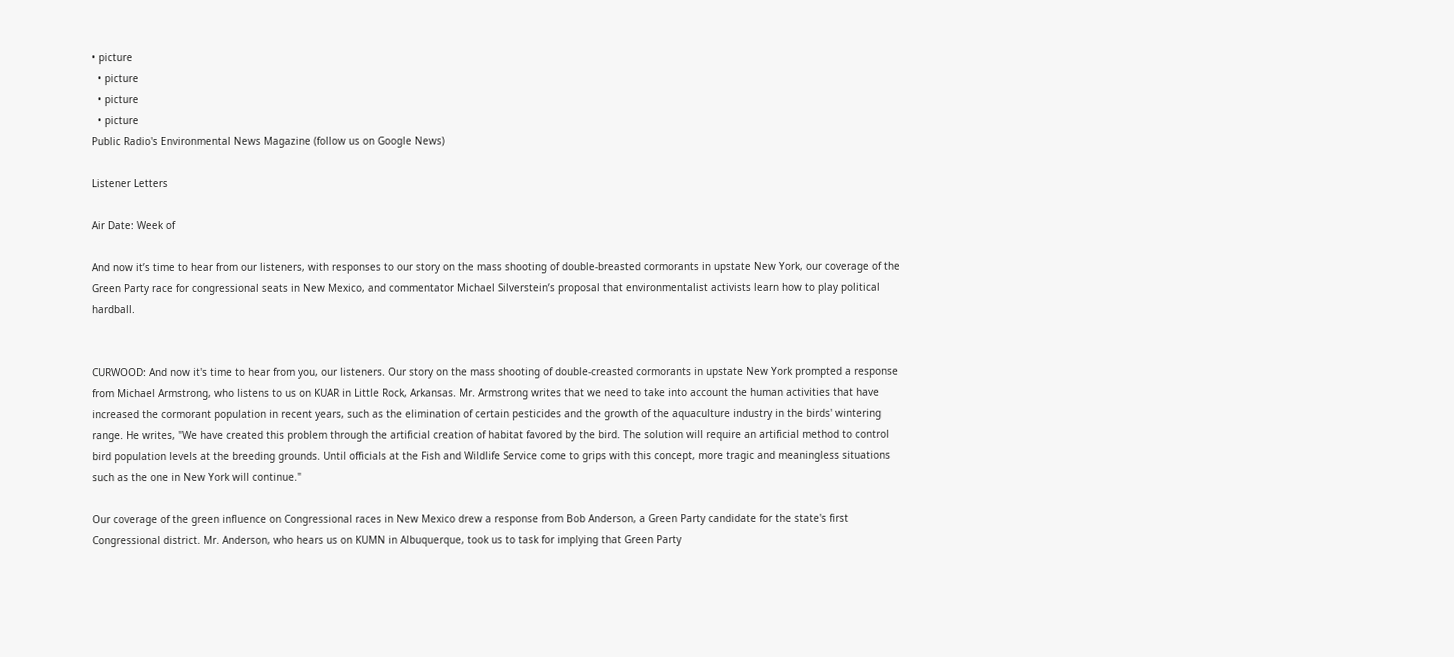• picture
  • picture
  • picture
  • picture
Public Radio's Environmental News Magazine (follow us on Google News)

Listener Letters

Air Date: Week of

And now it’s time to hear from our listeners, with responses to our story on the mass shooting of double-breasted cormorants in upstate New York, our coverage of the Green Party race for congressional seats in New Mexico, and commentator Michael Silverstein’s proposal that environmentalist activists learn how to play political hardball.


CURWOOD: And now it's time to hear from you, our listeners. Our story on the mass shooting of double-creasted cormorants in upstate New York prompted a response from Michael Armstrong, who listens to us on KUAR in Little Rock, Arkansas. Mr. Armstrong writes that we need to take into account the human activities that have increased the cormorant population in recent years, such as the elimination of certain pesticides and the growth of the aquaculture industry in the birds' wintering range. He writes, "We have created this problem through the artificial creation of habitat favored by the bird. The solution will require an artificial method to control bird population levels at the breeding grounds. Until officials at the Fish and Wildlife Service come to grips with this concept, more tragic and meaningless situations such as the one in New York will continue."

Our coverage of the green influence on Congressional races in New Mexico drew a response from Bob Anderson, a Green Party candidate for the state's first Congressional district. Mr. Anderson, who hears us on KUMN in Albuquerque, took us to task for implying that Green Party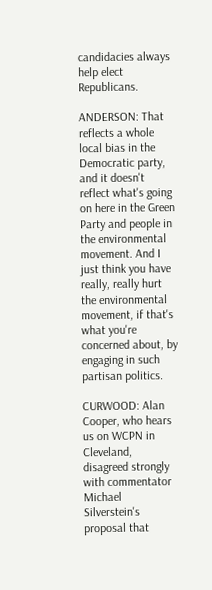candidacies always help elect Republicans.

ANDERSON: That reflects a whole local bias in the Democratic party, and it doesn't reflect what's going on here in the Green Party and people in the environmental movement. And I just think you have really, really hurt the environmental movement, if that's what you're concerned about, by engaging in such partisan politics.

CURWOOD: Alan Cooper, who hears us on WCPN in Cleveland, disagreed strongly with commentator Michael Silverstein's proposal that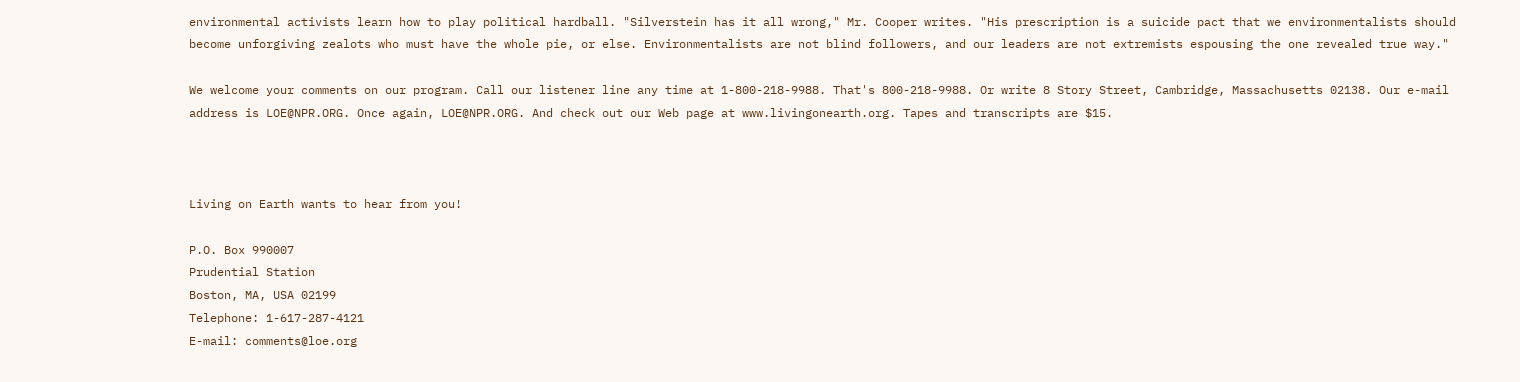environmental activists learn how to play political hardball. "Silverstein has it all wrong," Mr. Cooper writes. "His prescription is a suicide pact that we environmentalists should become unforgiving zealots who must have the whole pie, or else. Environmentalists are not blind followers, and our leaders are not extremists espousing the one revealed true way."

We welcome your comments on our program. Call our listener line any time at 1-800-218-9988. That's 800-218-9988. Or write 8 Story Street, Cambridge, Massachusetts 02138. Our e-mail address is LOE@NPR.ORG. Once again, LOE@NPR.ORG. And check out our Web page at www.livingonearth.org. Tapes and transcripts are $15.



Living on Earth wants to hear from you!

P.O. Box 990007
Prudential Station
Boston, MA, USA 02199
Telephone: 1-617-287-4121
E-mail: comments@loe.org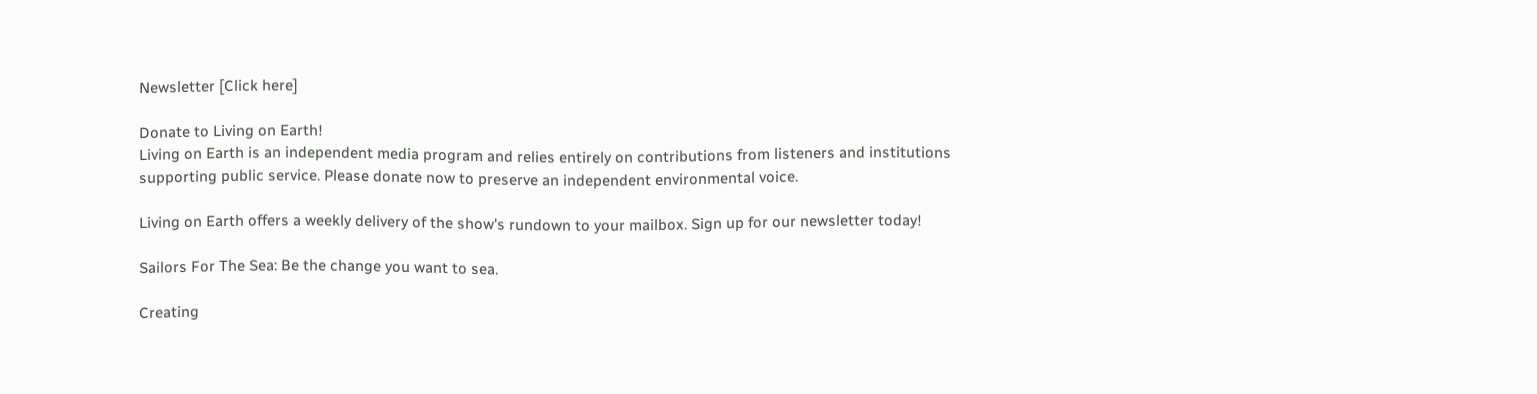Newsletter [Click here]

Donate to Living on Earth!
Living on Earth is an independent media program and relies entirely on contributions from listeners and institutions supporting public service. Please donate now to preserve an independent environmental voice.

Living on Earth offers a weekly delivery of the show's rundown to your mailbox. Sign up for our newsletter today!

Sailors For The Sea: Be the change you want to sea.

Creating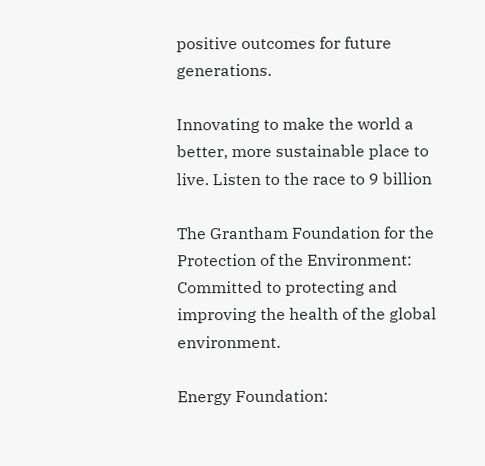positive outcomes for future generations.

Innovating to make the world a better, more sustainable place to live. Listen to the race to 9 billion

The Grantham Foundation for the Protection of the Environment: Committed to protecting and improving the health of the global environment.

Energy Foundation: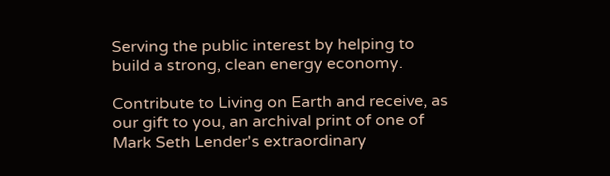Serving the public interest by helping to build a strong, clean energy economy.

Contribute to Living on Earth and receive, as our gift to you, an archival print of one of Mark Seth Lender's extraordinary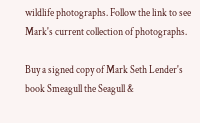wildlife photographs. Follow the link to see Mark's current collection of photographs.

Buy a signed copy of Mark Seth Lender's book Smeagull the Seagull &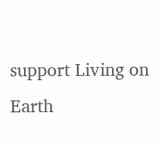support Living on Earth